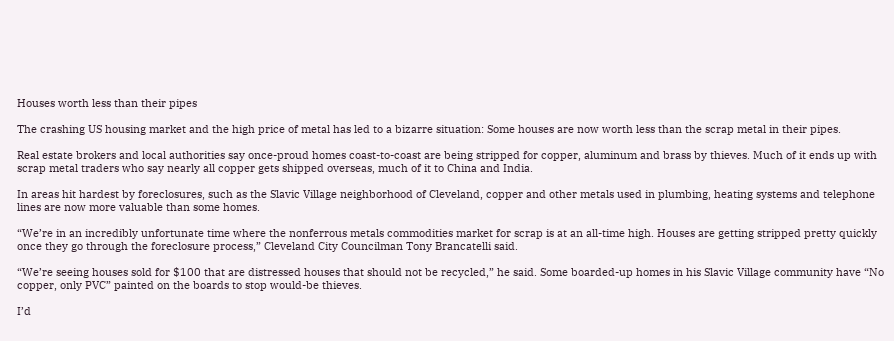Houses worth less than their pipes

The crashing US housing market and the high price of metal has led to a bizarre situation: Some houses are now worth less than the scrap metal in their pipes.

Real estate brokers and local authorities say once-proud homes coast-to-coast are being stripped for copper, aluminum and brass by thieves. Much of it ends up with scrap metal traders who say nearly all copper gets shipped overseas, much of it to China and India.

In areas hit hardest by foreclosures, such as the Slavic Village neighborhood of Cleveland, copper and other metals used in plumbing, heating systems and telephone lines are now more valuable than some homes.

“We’re in an incredibly unfortunate time where the nonferrous metals commodities market for scrap is at an all-time high. Houses are getting stripped pretty quickly once they go through the foreclosure process,” Cleveland City Councilman Tony Brancatelli said.

“We’re seeing houses sold for $100 that are distressed houses that should not be recycled,” he said. Some boarded-up homes in his Slavic Village community have “No copper, only PVC” painted on the boards to stop would-be thieves.

I’d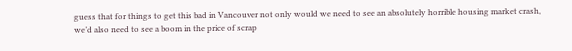guess that for things to get this bad in Vancouver not only would we need to see an absolutely horrible housing market crash, we’d also need to see a boom in the price of scrap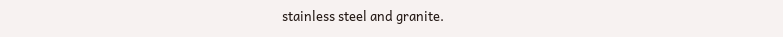stainless steel and granite.